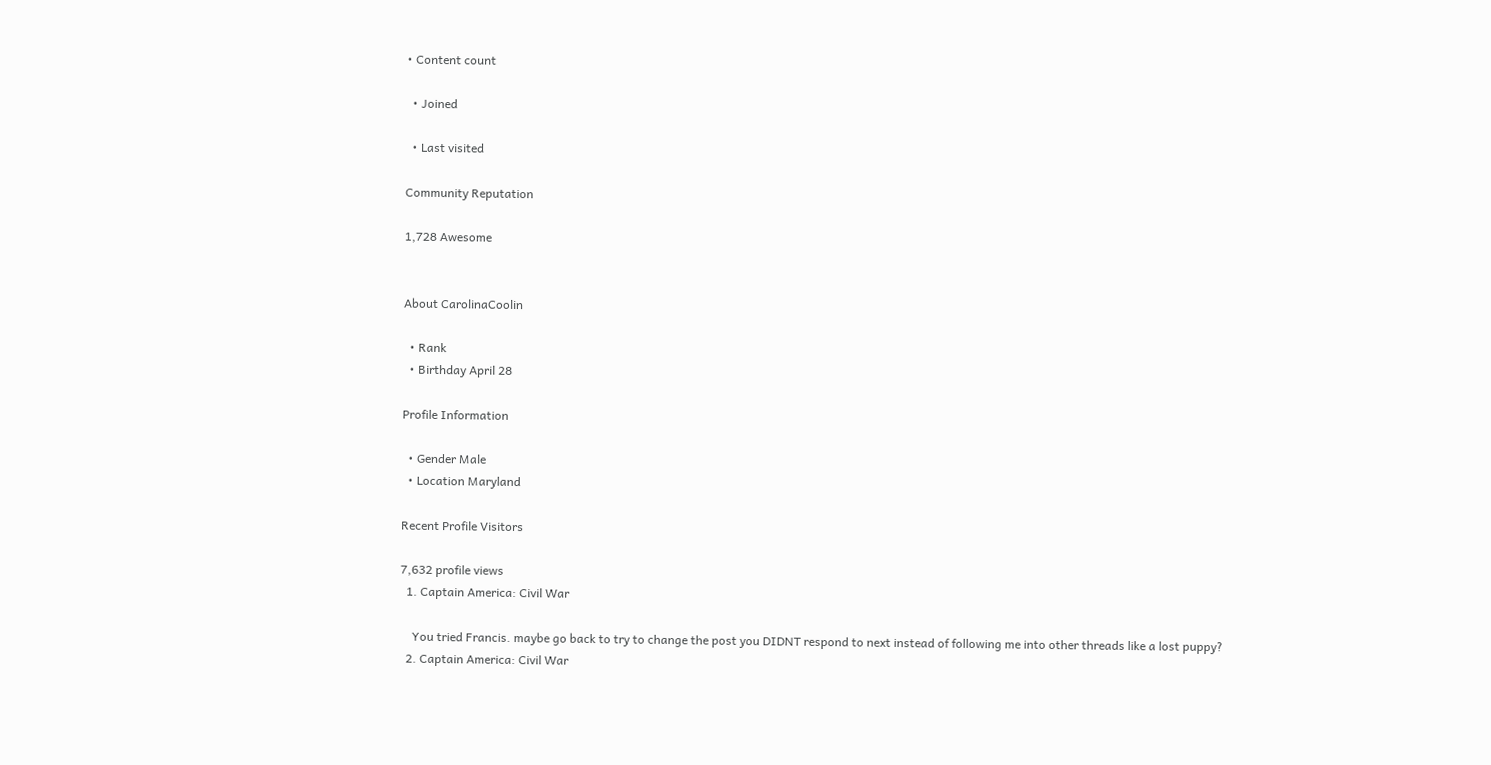• Content count

  • Joined

  • Last visited

Community Reputation

1,728 Awesome


About CarolinaCoolin

  • Rank
  • Birthday April 28

Profile Information

  • Gender Male
  • Location Maryland

Recent Profile Visitors

7,632 profile views
  1. Captain America: Civil War

    You tried Francis. maybe go back to try to change the post you DIDNT respond to next instead of following me into other threads like a lost puppy?
  2. Captain America: Civil War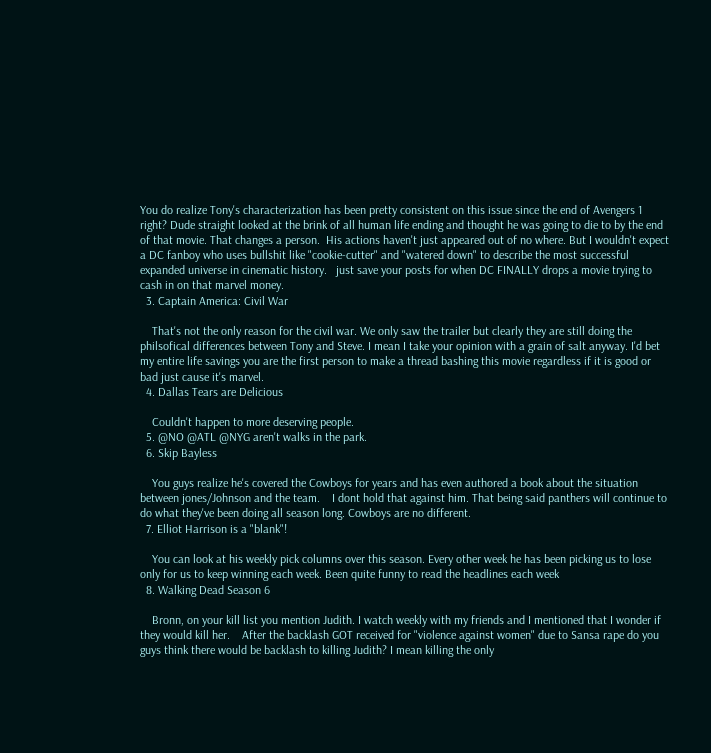You do realize Tony's characterization has been pretty consistent on this issue since the end of Avengers 1 right? Dude straight looked at the brink of all human life ending and thought he was going to die to by the end of that movie. That changes a person.  His actions haven't just appeared out of no where. But I wouldn't expect a DC fanboy who uses bullshit like "cookie-cutter" and "watered down" to describe the most successful expanded universe in cinematic history.   just save your posts for when DC FINALLY drops a movie trying to cash in on that marvel money.
  3. Captain America: Civil War

    That's not the only reason for the civil war. We only saw the trailer but clearly they are still doing the philsofical differences between Tony and Steve. I mean I take your opinion with a grain of salt anyway. I'd bet my entire life savings you are the first person to make a thread bashing this movie regardless if it is good or bad just cause it's marvel.
  4. Dallas Tears are Delicious

    Couldn't happen to more deserving people.
  5. @NO @ATL @NYG aren't walks in the park.
  6. Skip Bayless

    You guys realize he's covered the Cowboys for years and has even authored a book about the situation between jones/Johnson and the team.    I dont hold that against him. That being said panthers will continue to do what they've been doing all season long. Cowboys are no different.
  7. Elliot Harrison is a "blank"!

    You can look at his weekly pick columns over this season. Every other week he has been picking us to lose only for us to keep winning each week. Been quite funny to read the headlines each week
  8. Walking Dead Season 6

    Bronn, on your kill list you mention Judith. I watch weekly with my friends and I mentioned that I wonder if they would kill her.    After the backlash GOT received for "violence against women" due to Sansa rape do you guys think there would be backlash to killing Judith? I mean killing the only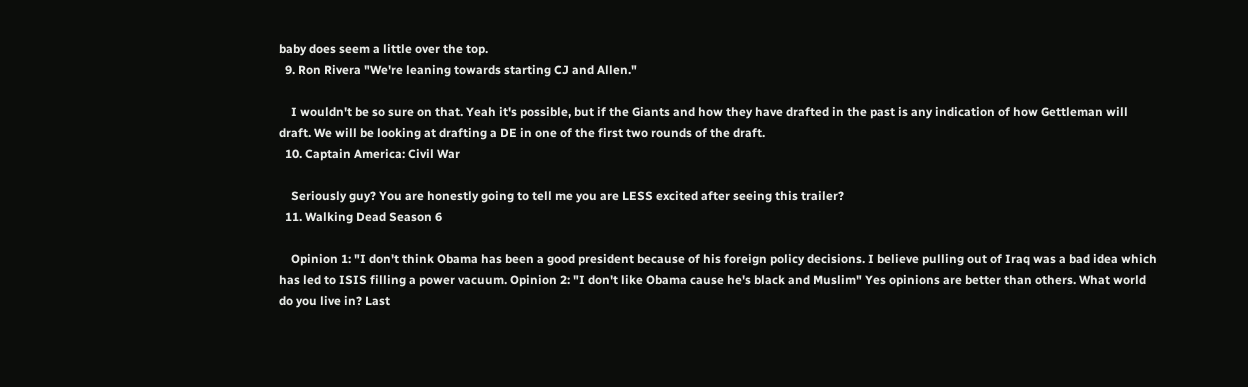baby does seem a little over the top.
  9. Ron Rivera "We're leaning towards starting CJ and Allen."

    I wouldn't be so sure on that. Yeah it's possible, but if the Giants and how they have drafted in the past is any indication of how Gettleman will draft. We will be looking at drafting a DE in one of the first two rounds of the draft.
  10. Captain America: Civil War

    Seriously guy? You are honestly going to tell me you are LESS excited after seeing this trailer?
  11. Walking Dead Season 6

    Opinion 1: "I don't think Obama has been a good president because of his foreign policy decisions. I believe pulling out of Iraq was a bad idea which has led to ISIS filling a power vacuum. Opinion 2: "I don't like Obama cause he's black and Muslim" Yes opinions are better than others. What world do you live in? Last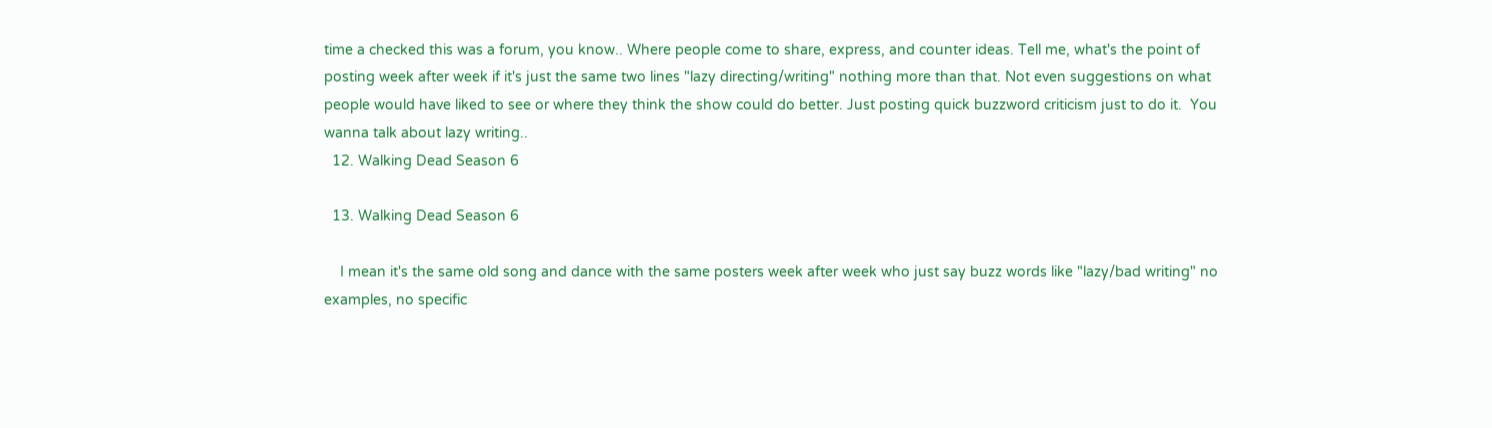time a checked this was a forum, you know.. Where people come to share, express, and counter ideas. Tell me, what's the point of posting week after week if it's just the same two lines "lazy directing/writing" nothing more than that. Not even suggestions on what people would have liked to see or where they think the show could do better. Just posting quick buzzword criticism just to do it.  You wanna talk about lazy writing..
  12. Walking Dead Season 6

  13. Walking Dead Season 6

    I mean it's the same old song and dance with the same posters week after week who just say buzz words like "lazy/bad writing" no examples, no specific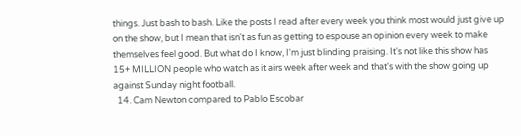things. Just bash to bash. Like the posts I read after every week you think most would just give up on the show, but I mean that isn't as fun as getting to espouse an opinion every week to make themselves feel good. But what do I know, I'm just blinding praising. It's not like this show has 15+ MILLION people who watch as it airs week after week and that's with the show going up against Sunday night football.
  14. Cam Newton compared to Pablo Escobar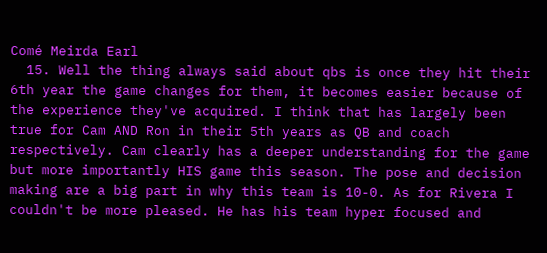Comé Meirda Earl
  15. Well the thing always said about qbs is once they hit their 6th year the game changes for them, it becomes easier because of the experience they've acquired. I think that has largely been true for Cam AND Ron in their 5th years as QB and coach respectively. Cam clearly has a deeper understanding for the game but more importantly HIS game this season. The pose and decision making are a big part in why this team is 10-0. As for Rivera I couldn't be more pleased. He has his team hyper focused and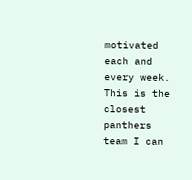motivated each and every week. This is the closest panthers team I can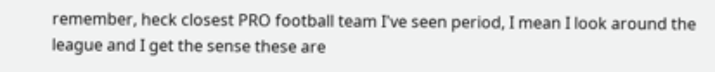remember, heck closest PRO football team I've seen period, I mean I look around the league and I get the sense these are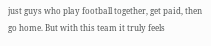just guys who play football together, get paid, then go home. But with this team it truly feels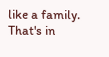like a family. That's in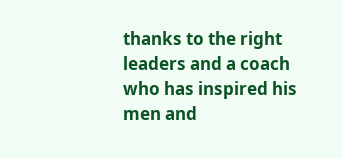thanks to the right leaders and a coach who has inspired his men and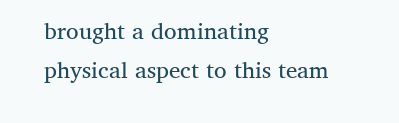brought a dominating physical aspect to this team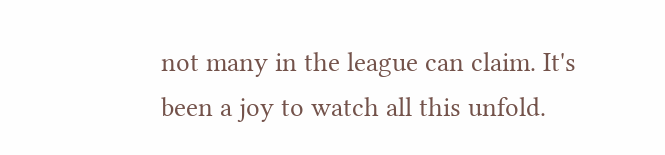not many in the league can claim. It's been a joy to watch all this unfold.